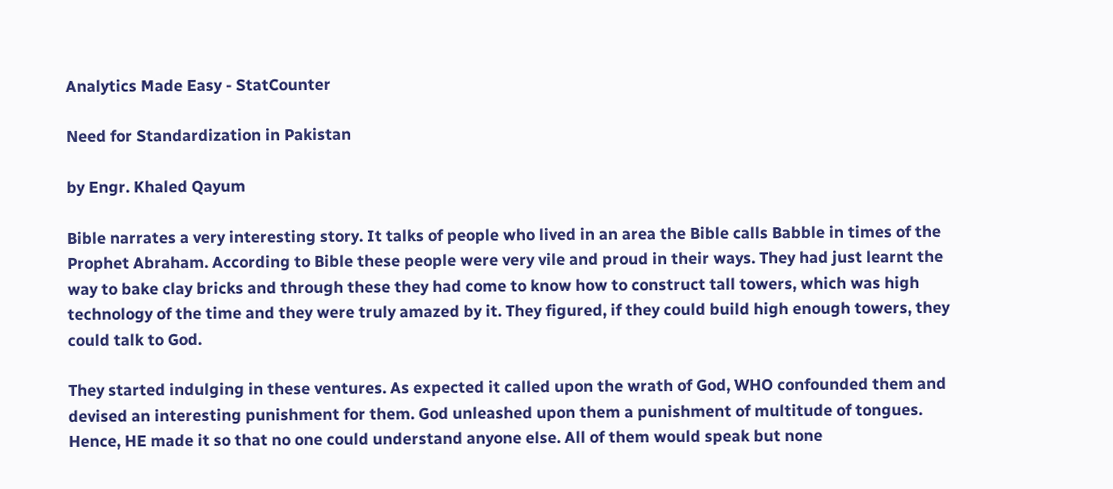Analytics Made Easy - StatCounter

Need for Standardization in Pakistan

by Engr. Khaled Qayum

Bible narrates a very interesting story. It talks of people who lived in an area the Bible calls Babble in times of the Prophet Abraham. According to Bible these people were very vile and proud in their ways. They had just learnt the way to bake clay bricks and through these they had come to know how to construct tall towers, which was high technology of the time and they were truly amazed by it. They figured, if they could build high enough towers, they could talk to God.

They started indulging in these ventures. As expected it called upon the wrath of God, WHO confounded them and devised an interesting punishment for them. God unleashed upon them a punishment of multitude of tongues. Hence, HE made it so that no one could understand anyone else. All of them would speak but none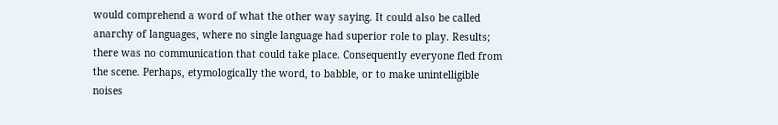would comprehend a word of what the other way saying. It could also be called anarchy of languages, where no single language had superior role to play. Results; there was no communication that could take place. Consequently everyone fled from the scene. Perhaps, etymologically the word, to babble, or to make unintelligible noises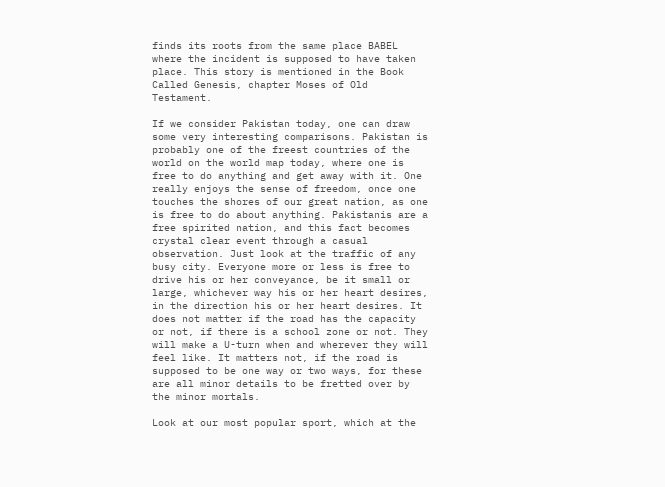finds its roots from the same place BABEL where the incident is supposed to have taken place. This story is mentioned in the Book Called Genesis, chapter Moses of Old Testament.

If we consider Pakistan today, one can draw some very interesting comparisons. Pakistan is probably one of the freest countries of the world on the world map today, where one is free to do anything and get away with it. One really enjoys the sense of freedom, once one touches the shores of our great nation, as one is free to do about anything. Pakistanis are a free spirited nation, and this fact becomes crystal clear event through a casual observation. Just look at the traffic of any busy city. Everyone more or less is free to drive his or her conveyance, be it small or large, whichever way his or her heart desires, in the direction his or her heart desires. It does not matter if the road has the capacity or not, if there is a school zone or not. They will make a U-turn when and wherever they will feel like. It matters not, if the road is supposed to be one way or two ways, for these are all minor details to be fretted over by the minor mortals.

Look at our most popular sport, which at the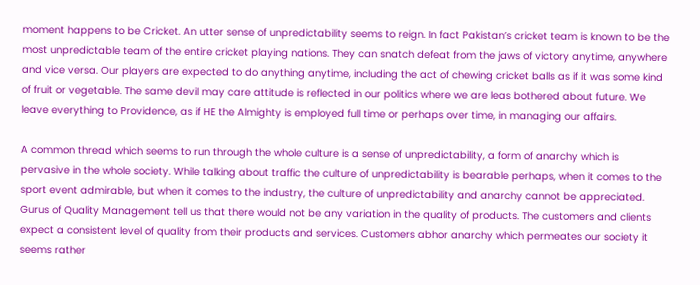moment happens to be Cricket. An utter sense of unpredictability seems to reign. In fact Pakistan’s cricket team is known to be the most unpredictable team of the entire cricket playing nations. They can snatch defeat from the jaws of victory anytime, anywhere and vice versa. Our players are expected to do anything anytime, including the act of chewing cricket balls as if it was some kind of fruit or vegetable. The same devil may care attitude is reflected in our politics where we are leas bothered about future. We leave everything to Providence, as if HE the Almighty is employed full time or perhaps over time, in managing our affairs.

A common thread which seems to run through the whole culture is a sense of unpredictability, a form of anarchy which is pervasive in the whole society. While talking about traffic the culture of unpredictability is bearable perhaps, when it comes to the sport event admirable, but when it comes to the industry, the culture of unpredictability and anarchy cannot be appreciated. Gurus of Quality Management tell us that there would not be any variation in the quality of products. The customers and clients expect a consistent level of quality from their products and services. Customers abhor anarchy which permeates our society it seems rather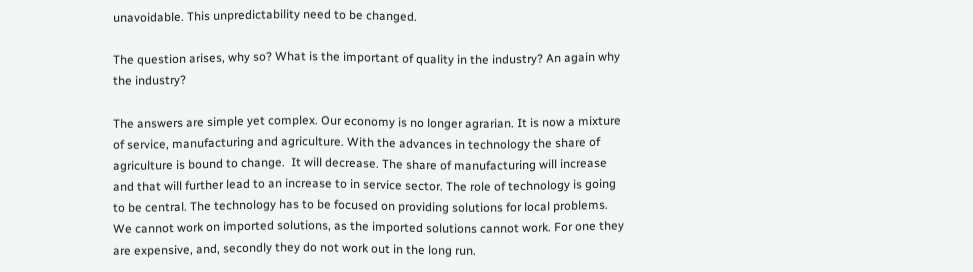unavoidable. This unpredictability need to be changed.

The question arises, why so? What is the important of quality in the industry? An again why the industry?

The answers are simple yet complex. Our economy is no longer agrarian. It is now a mixture of service, manufacturing and agriculture. With the advances in technology the share of agriculture is bound to change.  It will decrease. The share of manufacturing will increase and that will further lead to an increase to in service sector. The role of technology is going to be central. The technology has to be focused on providing solutions for local problems. We cannot work on imported solutions, as the imported solutions cannot work. For one they are expensive, and, secondly they do not work out in the long run.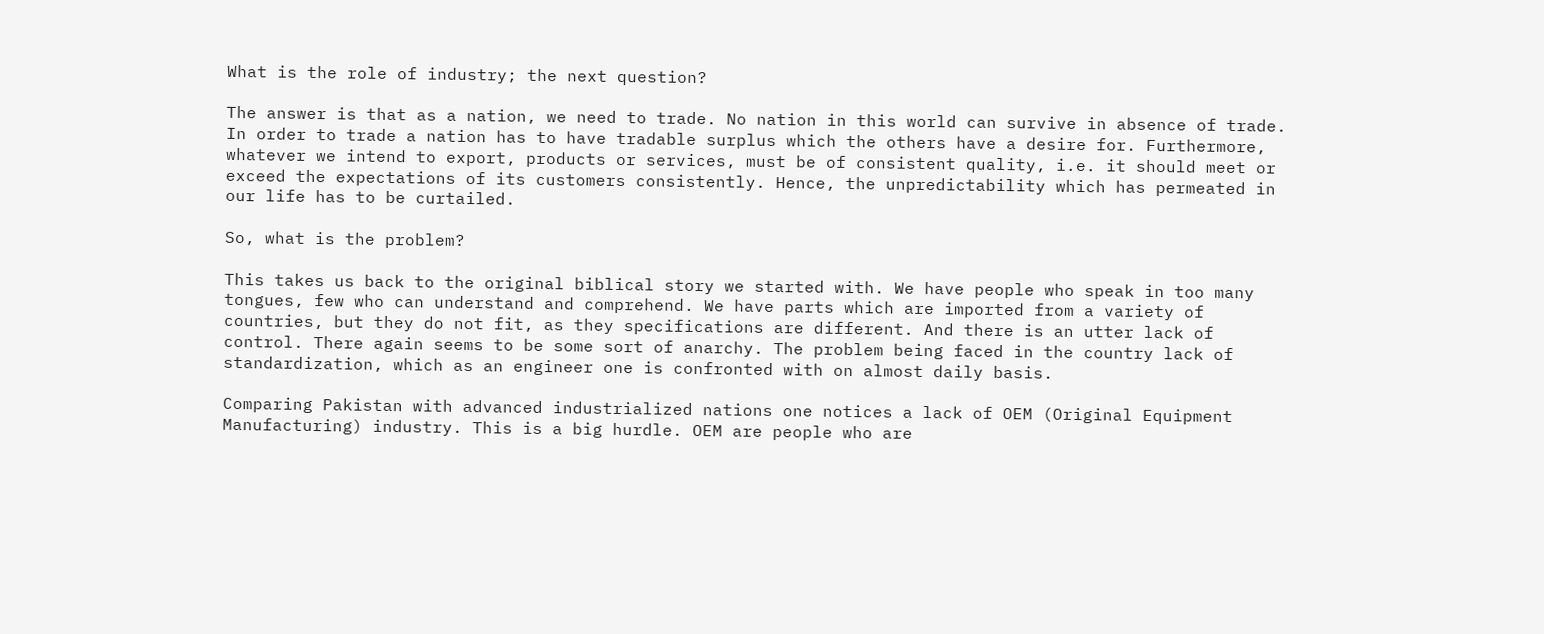What is the role of industry; the next question?

The answer is that as a nation, we need to trade. No nation in this world can survive in absence of trade. In order to trade a nation has to have tradable surplus which the others have a desire for. Furthermore, whatever we intend to export, products or services, must be of consistent quality, i.e. it should meet or exceed the expectations of its customers consistently. Hence, the unpredictability which has permeated in our life has to be curtailed.

So, what is the problem?

This takes us back to the original biblical story we started with. We have people who speak in too many tongues, few who can understand and comprehend. We have parts which are imported from a variety of countries, but they do not fit, as they specifications are different. And there is an utter lack of control. There again seems to be some sort of anarchy. The problem being faced in the country lack of standardization, which as an engineer one is confronted with on almost daily basis.

Comparing Pakistan with advanced industrialized nations one notices a lack of OEM (Original Equipment Manufacturing) industry. This is a big hurdle. OEM are people who are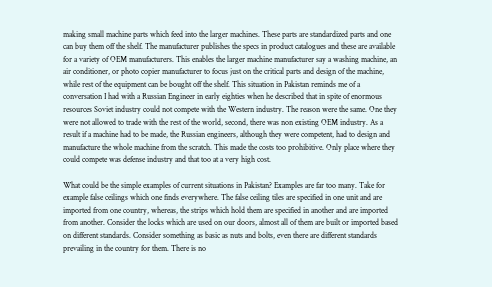making small machine parts which feed into the larger machines. These parts are standardized parts and one can buy them off the shelf. The manufacturer publishes the specs in product catalogues and these are available for a variety of OEM manufacturers. This enables the larger machine manufacturer say a washing machine, an air conditioner, or photo copier manufacturer to focus just on the critical parts and design of the machine, while rest of the equipment can be bought off the shelf. This situation in Pakistan reminds me of a conversation I had with a Russian Engineer in early eighties when he described that in spite of enormous resources Soviet industry could not compete with the Western industry. The reason were the same. One they were not allowed to trade with the rest of the world, second, there was non existing OEM industry. As a result if a machine had to be made, the Russian engineers, although they were competent, had to design and manufacture the whole machine from the scratch. This made the costs too prohibitive. Only place where they could compete was defense industry and that too at a very high cost.

What could be the simple examples of current situations in Pakistan? Examples are far too many. Take for example false ceilings which one finds everywhere. The false ceiling tiles are specified in one unit and are imported from one country, whereas, the strips which hold them are specified in another and are imported from another. Consider the locks which are used on our doors, almost all of them are built or imported based on different standards. Consider something as basic as nuts and bolts, even there are different standards prevailing in the country for them. There is no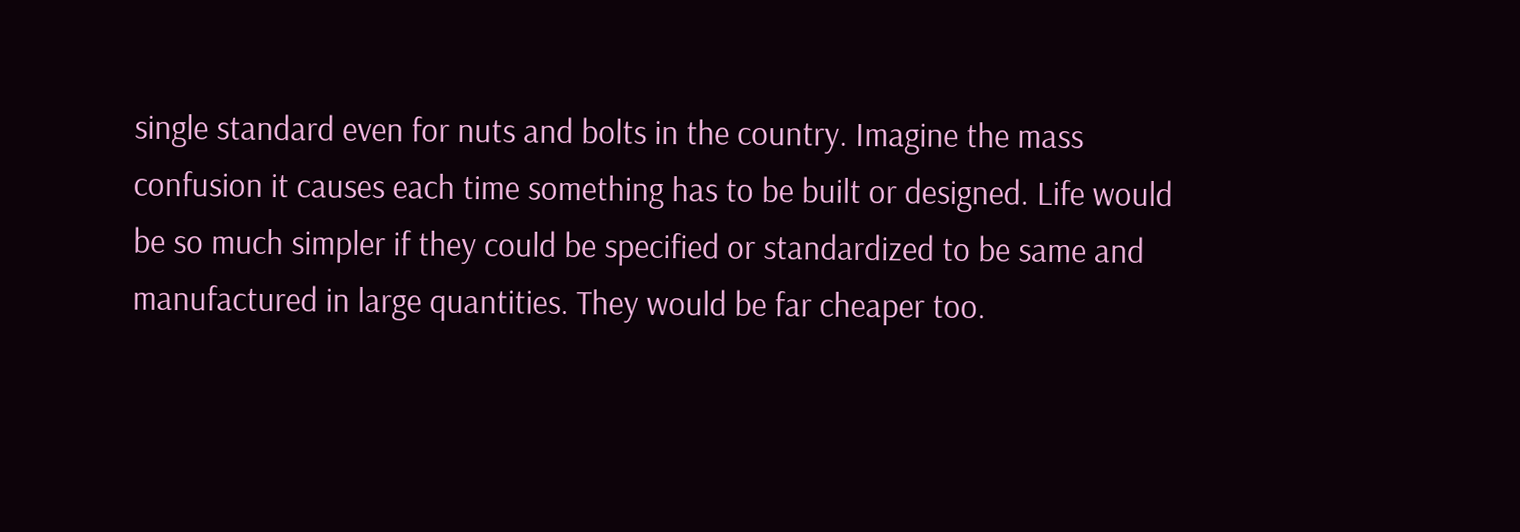single standard even for nuts and bolts in the country. Imagine the mass confusion it causes each time something has to be built or designed. Life would be so much simpler if they could be specified or standardized to be same and manufactured in large quantities. They would be far cheaper too.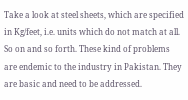Take a look at steel sheets, which are specified in Kg/feet, i.e. units which do not match at all. So on and so forth. These kind of problems are endemic to the industry in Pakistan. They are basic and need to be addressed.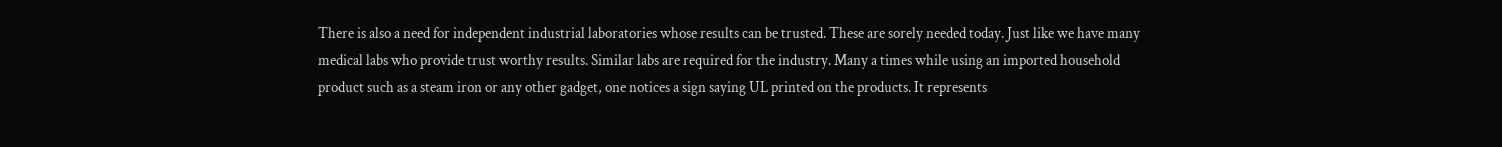There is also a need for independent industrial laboratories whose results can be trusted. These are sorely needed today. Just like we have many medical labs who provide trust worthy results. Similar labs are required for the industry. Many a times while using an imported household product such as a steam iron or any other gadget, one notices a sign saying UL printed on the products. It represents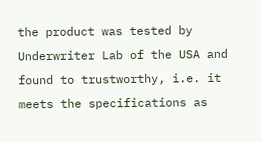the product was tested by Underwriter Lab of the USA and found to trustworthy, i.e. it meets the specifications as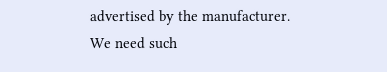advertised by the manufacturer. We need such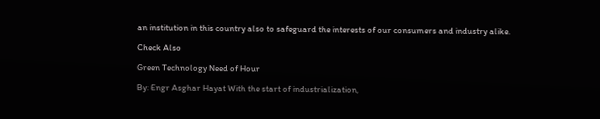an institution in this country also to safeguard the interests of our consumers and industry alike.

Check Also

Green Technology Need of Hour

By: Engr Asghar Hayat With the start of industrialization,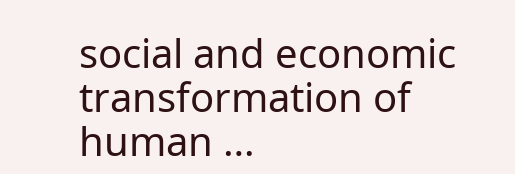social and economic transformation of human …